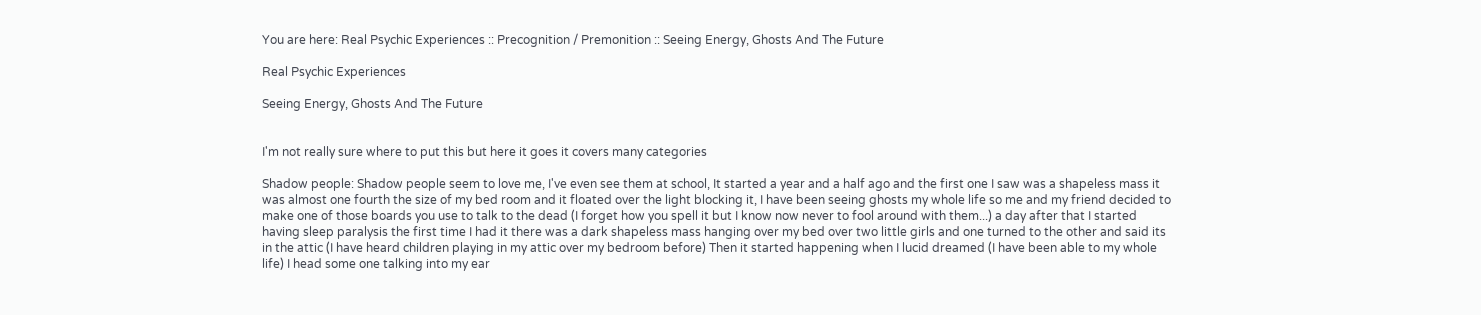You are here: Real Psychic Experiences :: Precognition / Premonition :: Seeing Energy, Ghosts And The Future

Real Psychic Experiences

Seeing Energy, Ghosts And The Future


I'm not really sure where to put this but here it goes it covers many categories

Shadow people: Shadow people seem to love me, I've even see them at school, It started a year and a half ago and the first one I saw was a shapeless mass it was almost one fourth the size of my bed room and it floated over the light blocking it, I have been seeing ghosts my whole life so me and my friend decided to make one of those boards you use to talk to the dead (I forget how you spell it but I know now never to fool around with them...) a day after that I started having sleep paralysis the first time I had it there was a dark shapeless mass hanging over my bed over two little girls and one turned to the other and said its in the attic (I have heard children playing in my attic over my bedroom before) Then it started happening when I lucid dreamed (I have been able to my whole life) I head some one talking into my ear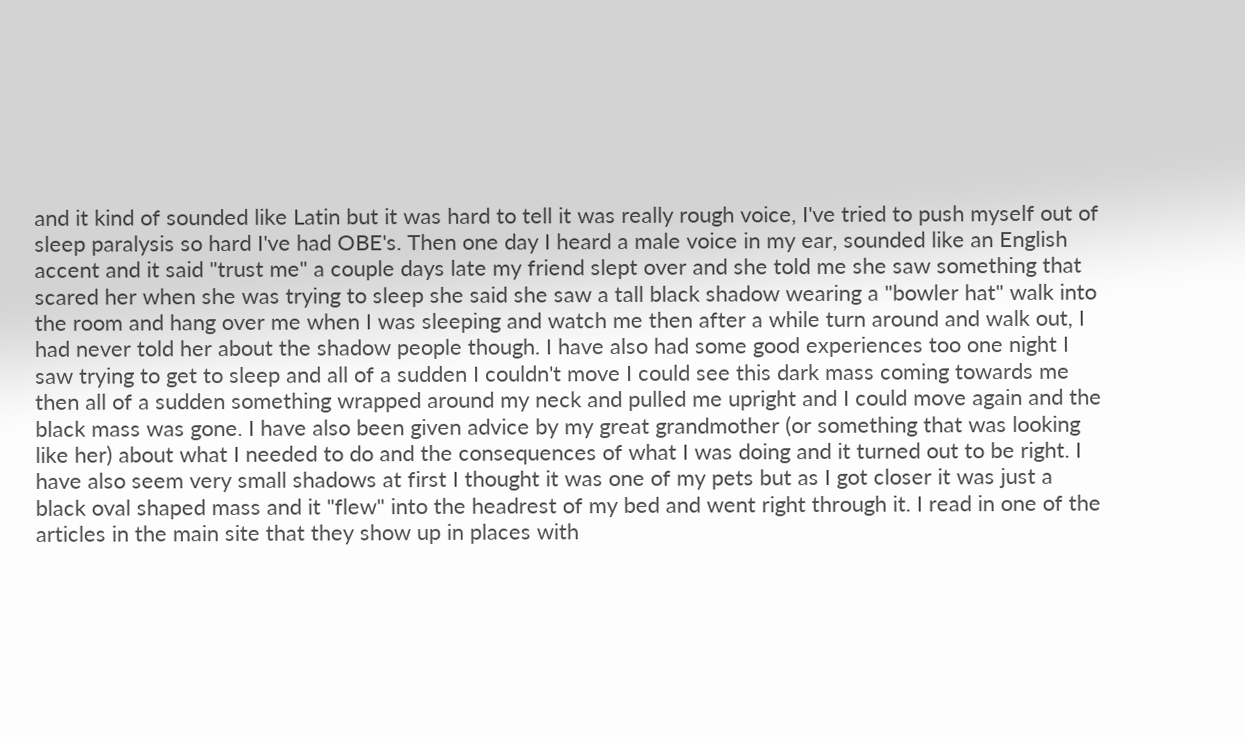and it kind of sounded like Latin but it was hard to tell it was really rough voice, I've tried to push myself out of sleep paralysis so hard I've had OBE's. Then one day I heard a male voice in my ear, sounded like an English accent and it said "trust me" a couple days late my friend slept over and she told me she saw something that scared her when she was trying to sleep she said she saw a tall black shadow wearing a "bowler hat" walk into the room and hang over me when I was sleeping and watch me then after a while turn around and walk out, I had never told her about the shadow people though. I have also had some good experiences too one night I saw trying to get to sleep and all of a sudden I couldn't move I could see this dark mass coming towards me then all of a sudden something wrapped around my neck and pulled me upright and I could move again and the black mass was gone. I have also been given advice by my great grandmother (or something that was looking like her) about what I needed to do and the consequences of what I was doing and it turned out to be right. I have also seem very small shadows at first I thought it was one of my pets but as I got closer it was just a black oval shaped mass and it "flew" into the headrest of my bed and went right through it. I read in one of the articles in the main site that they show up in places with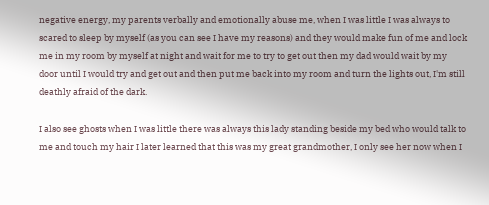negative energy, my parents verbally and emotionally abuse me, when I was little I was always to scared to sleep by myself (as you can see I have my reasons) and they would make fun of me and lock me in my room by myself at night and wait for me to try to get out then my dad would wait by my door until I would try and get out and then put me back into my room and turn the lights out, I'm still deathly afraid of the dark.

I also see ghosts when I was little there was always this lady standing beside my bed who would talk to me and touch my hair I later learned that this was my great grandmother, I only see her now when I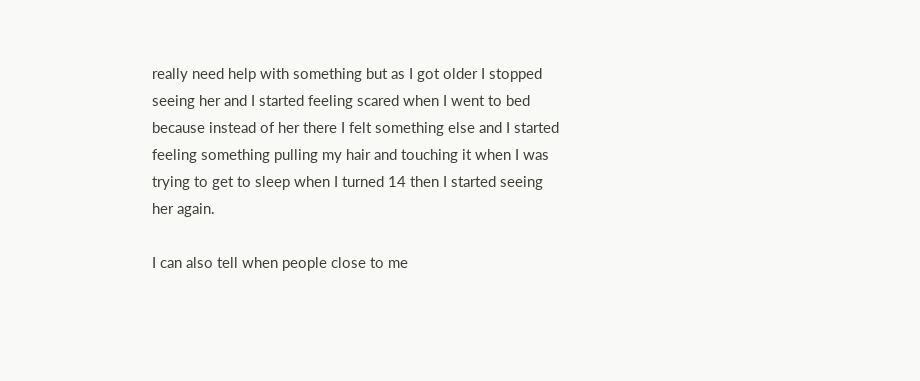really need help with something but as I got older I stopped seeing her and I started feeling scared when I went to bed because instead of her there I felt something else and I started feeling something pulling my hair and touching it when I was trying to get to sleep when I turned 14 then I started seeing her again.

I can also tell when people close to me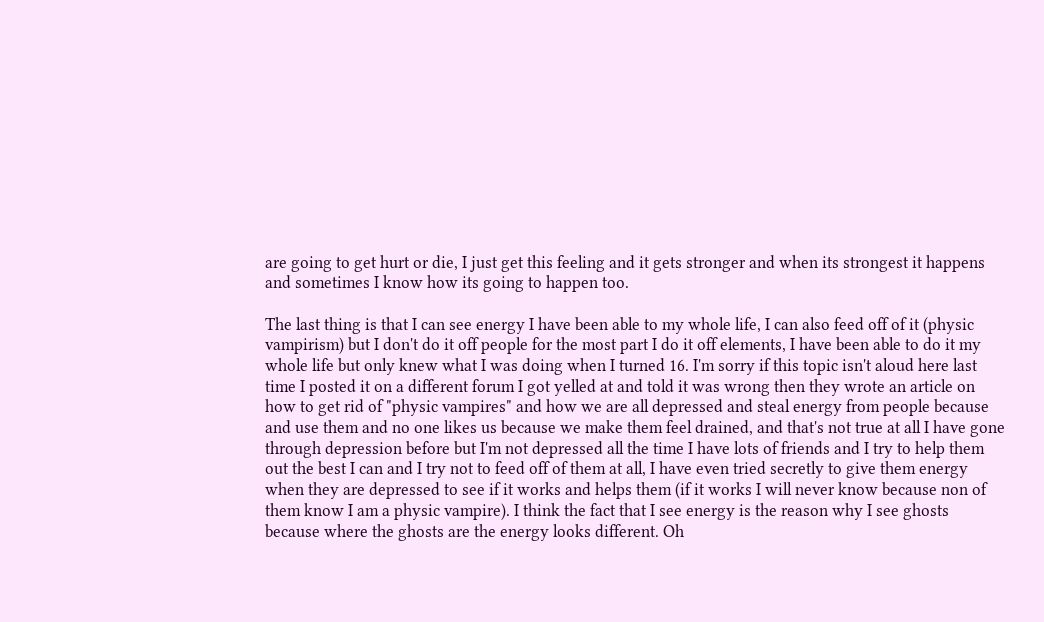are going to get hurt or die, I just get this feeling and it gets stronger and when its strongest it happens and sometimes I know how its going to happen too.

The last thing is that I can see energy I have been able to my whole life, I can also feed off of it (physic vampirism) but I don't do it off people for the most part I do it off elements, I have been able to do it my whole life but only knew what I was doing when I turned 16. I'm sorry if this topic isn't aloud here last time I posted it on a different forum I got yelled at and told it was wrong then they wrote an article on how to get rid of "physic vampires" and how we are all depressed and steal energy from people because and use them and no one likes us because we make them feel drained, and that's not true at all I have gone through depression before but I'm not depressed all the time I have lots of friends and I try to help them out the best I can and I try not to feed off of them at all, I have even tried secretly to give them energy when they are depressed to see if it works and helps them (if it works I will never know because non of them know I am a physic vampire). I think the fact that I see energy is the reason why I see ghosts because where the ghosts are the energy looks different. Oh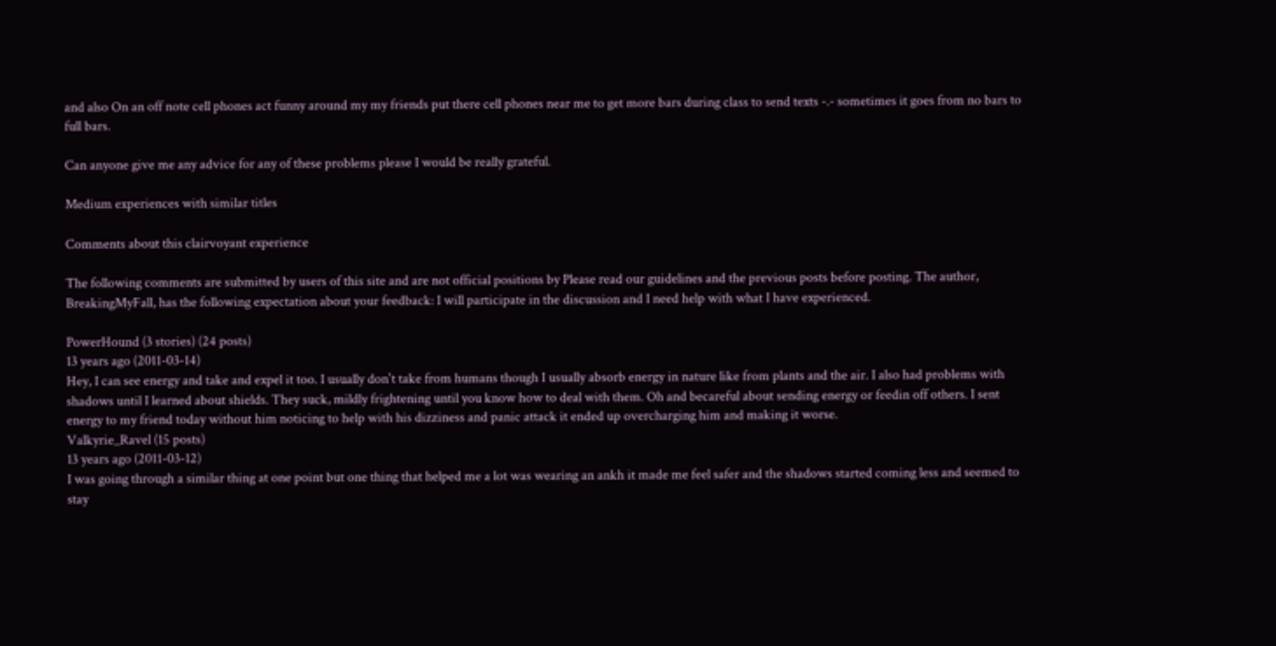and also On an off note cell phones act funny around my my friends put there cell phones near me to get more bars during class to send texts -.- sometimes it goes from no bars to full bars.

Can anyone give me any advice for any of these problems please I would be really grateful.

Medium experiences with similar titles

Comments about this clairvoyant experience

The following comments are submitted by users of this site and are not official positions by Please read our guidelines and the previous posts before posting. The author, BreakingMyFall, has the following expectation about your feedback: I will participate in the discussion and I need help with what I have experienced.

PowerHound (3 stories) (24 posts)
13 years ago (2011-03-14)
Hey, I can see energy and take and expel it too. I usually don't take from humans though I usually absorb energy in nature like from plants and the air. I also had problems with shadows until I learned about shields. They suck, mildly frightening until you know how to deal with them. Oh and becareful about sending energy or feedin off others. I sent energy to my friend today without him noticing to help with his dizziness and panic attack it ended up overcharging him and making it worse.
Valkyrie_Ravel (15 posts)
13 years ago (2011-03-12)
I was going through a similar thing at one point but one thing that helped me a lot was wearing an ankh it made me feel safer and the shadows started coming less and seemed to stay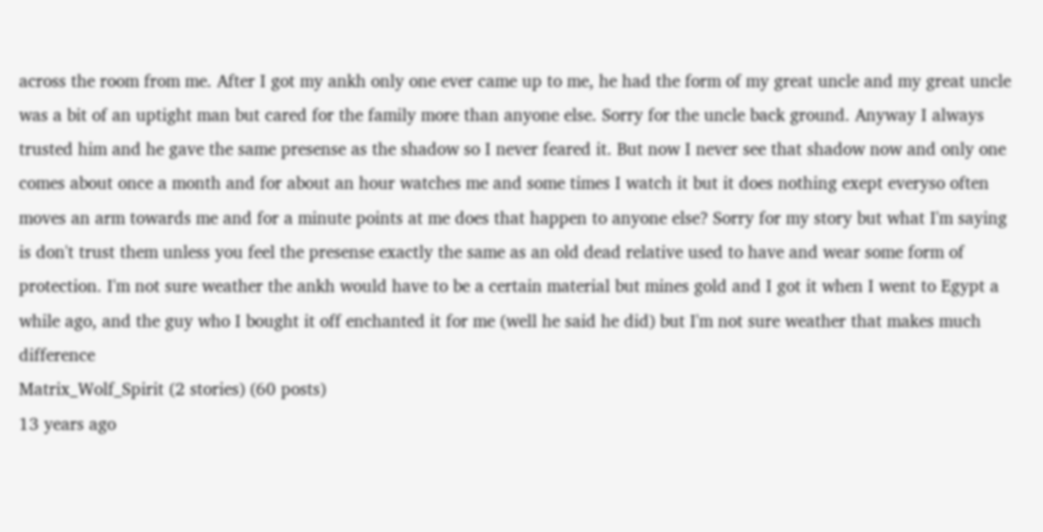across the room from me. After I got my ankh only one ever came up to me, he had the form of my great uncle and my great uncle was a bit of an uptight man but cared for the family more than anyone else. Sorry for the uncle back ground. Anyway I always trusted him and he gave the same presense as the shadow so I never feared it. But now I never see that shadow now and only one comes about once a month and for about an hour watches me and some times I watch it but it does nothing exept everyso often moves an arm towards me and for a minute points at me does that happen to anyone else? Sorry for my story but what I'm saying is don't trust them unless you feel the presense exactly the same as an old dead relative used to have and wear some form of protection. I'm not sure weather the ankh would have to be a certain material but mines gold and I got it when I went to Egypt a while ago, and the guy who I bought it off enchanted it for me (well he said he did) but I'm not sure weather that makes much difference
Matrix_Wolf_Spirit (2 stories) (60 posts)
13 years ago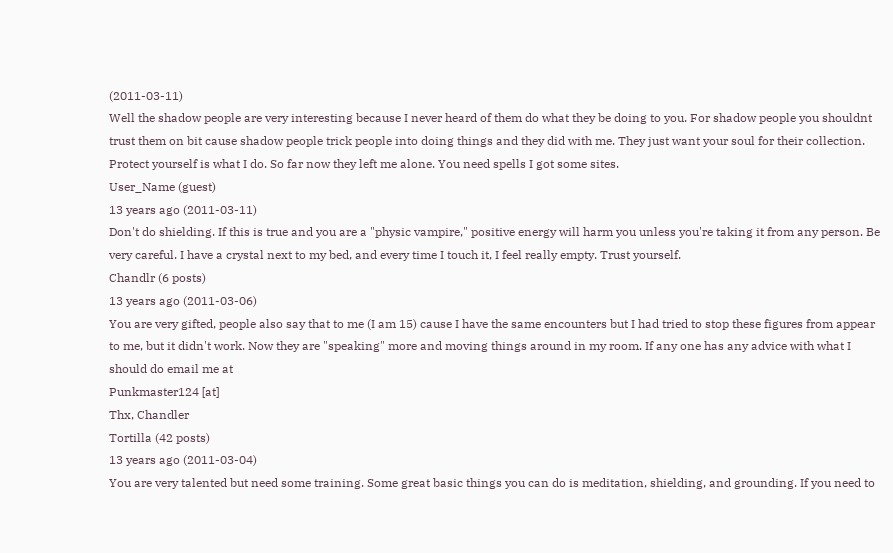(2011-03-11)
Well the shadow people are very interesting because I never heard of them do what they be doing to you. For shadow people you shouldnt trust them on bit cause shadow people trick people into doing things and they did with me. They just want your soul for their collection. Protect yourself is what I do. So far now they left me alone. You need spells I got some sites.
User_Name (guest)
13 years ago (2011-03-11)
Don't do shielding. If this is true and you are a "physic vampire," positive energy will harm you unless you're taking it from any person. Be very careful. I have a crystal next to my bed, and every time I touch it, I feel really empty. Trust yourself.
Chandlr (6 posts)
13 years ago (2011-03-06)
You are very gifted, people also say that to me (I am 15) cause I have the same encounters but I had tried to stop these figures from appear to me, but it didn't work. Now they are "speaking" more and moving things around in my room. If any one has any advice with what I should do email me at
Punkmaster124 [at]
Thx, Chandler
Tortilla (42 posts)
13 years ago (2011-03-04)
You are very talented but need some training. Some great basic things you can do is meditation, shielding, and grounding. If you need to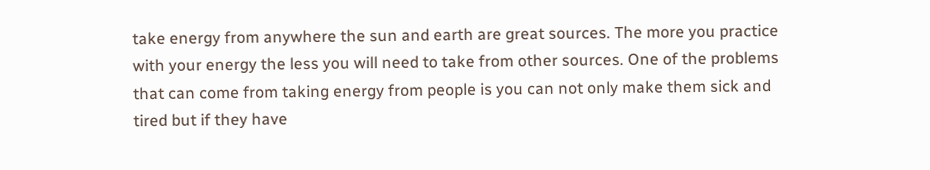take energy from anywhere the sun and earth are great sources. The more you practice with your energy the less you will need to take from other sources. One of the problems that can come from taking energy from people is you can not only make them sick and tired but if they have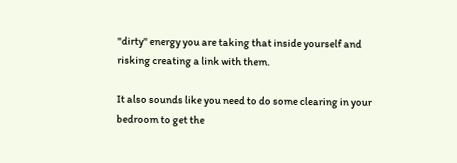"dirty" energy you are taking that inside yourself and risking creating a link with them.

It also sounds like you need to do some clearing in your bedroom to get the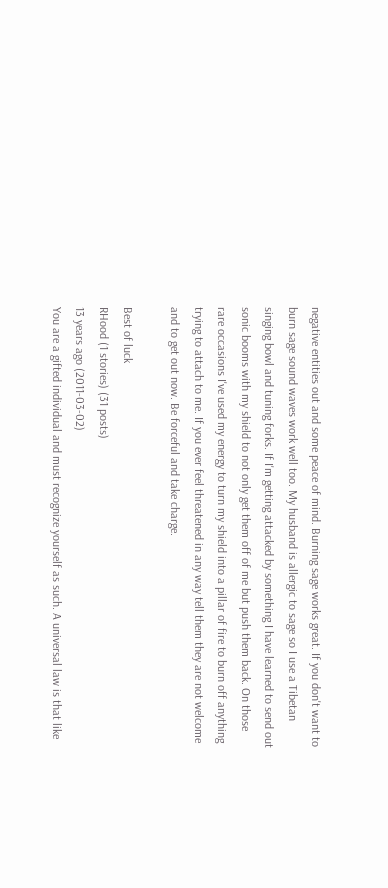negative entities out and some peace of mind. Burning sage works great. If you don't want to burn sage sound waves work well too. My husband is allergic to sage so I use a Tibetan singing bowl and tuning forks. If I'm getting attacked by something I have learned to send out sonic booms with my shield to not only get them off of me but push them back. On those rare occasions I've used my energy to turn my shield into a pillar of fire to burn off anything trying to attach to me. If you ever feel threatened in any way tell them they are not welcome and to get out now. Be forceful and take charge.

Best of luck
RHood (1 stories) (31 posts)
13 years ago (2011-03-02)
You are a gifted individual and must recognize yourself as such. A universal law is that like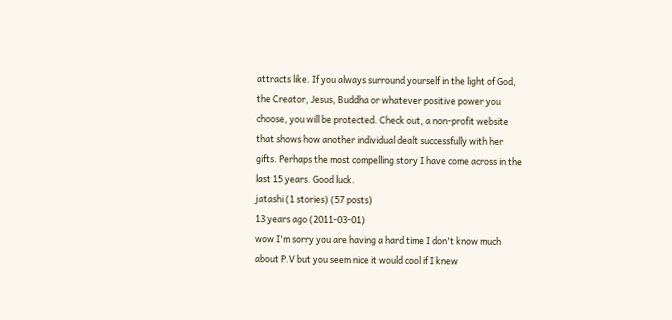attracts like. If you always surround yourself in the light of God, the Creator, Jesus, Buddha or whatever positive power you choose, you will be protected. Check out, a non-profit website that shows how another individual dealt successfully with her gifts. Perhaps the most compelling story I have come across in the last 15 years. Good luck.
jatashi (1 stories) (57 posts)
13 years ago (2011-03-01)
wow I'm sorry you are having a hard time I don't know much about P.V but you seem nice it would cool if I knew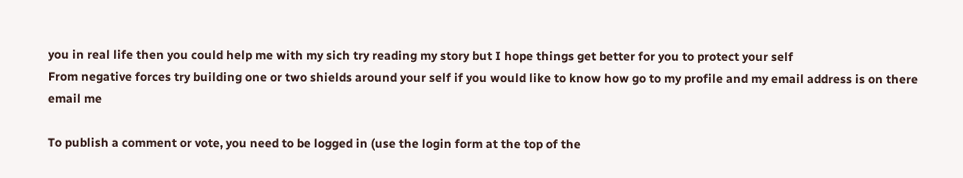you in real life then you could help me with my sich try reading my story but I hope things get better for you to protect your self
From negative forces try building one or two shields around your self if you would like to know how go to my profile and my email address is on there email me

To publish a comment or vote, you need to be logged in (use the login form at the top of the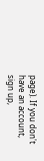page). If you don't have an account, sign up,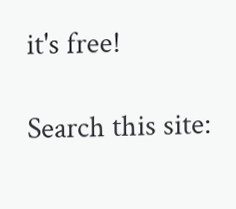it's free!

Search this site: